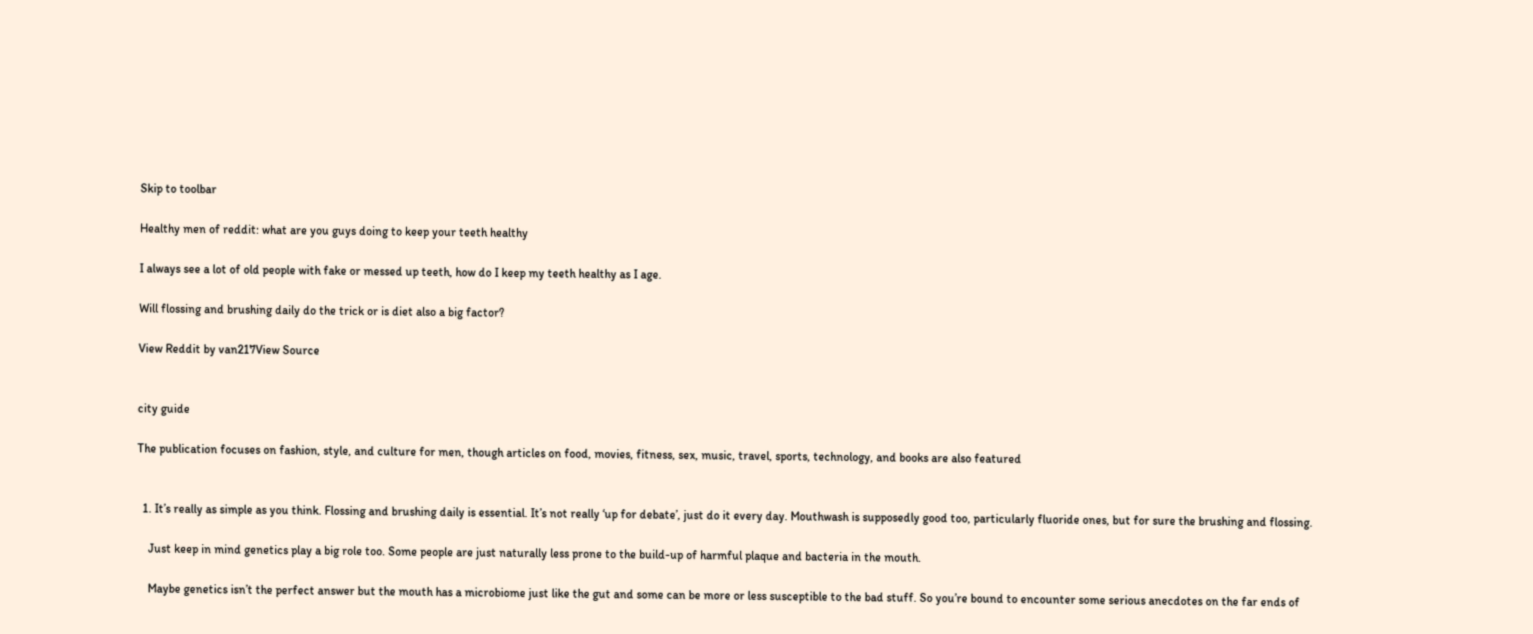Skip to toolbar

Healthy men of reddit: what are you guys doing to keep your teeth healthy

I always see a lot of old people with fake or messed up teeth, how do I keep my teeth healthy as I age.

Will flossing and brushing daily do the trick or is diet also a big factor?

View Reddit by van217View Source


city guide

The publication focuses on fashion, style, and culture for men, though articles on food, movies, fitness, sex, music, travel, sports, technology, and books are also featured


  1. It’s really as simple as you think. Flossing and brushing daily is essential. It’s not really ‘up for debate’, just do it every day. Mouthwash is supposedly good too, particularly fluoride ones, but for sure the brushing and flossing.

    Just keep in mind genetics play a big role too. Some people are just naturally less prone to the build-up of harmful plaque and bacteria in the mouth.

    Maybe genetics isn’t the perfect answer but the mouth has a microbiome just like the gut and some can be more or less susceptible to the bad stuff. So you’re bound to encounter some serious anecdotes on the far ends of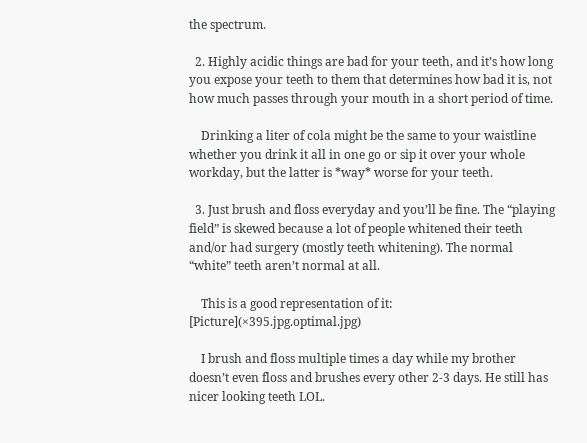the spectrum.

  2. Highly acidic things are bad for your teeth, and it’s how long you expose your teeth to them that determines how bad it is, not how much passes through your mouth in a short period of time.

    Drinking a liter of cola might be the same to your waistline whether you drink it all in one go or sip it over your whole workday, but the latter is *way* worse for your teeth.

  3. Just brush and floss everyday and you’ll be fine. The “playing field” is skewed because a lot of people whitened their teeth and/or had surgery (mostly teeth whitening). The normal “white” teeth aren’t normal at all.

    This is a good representation of it: [Picture](×395.jpg.optimal.jpg)

    I brush and floss multiple times a day while my brother doesn’t even floss and brushes every other 2-3 days. He still has nicer looking teeth LOL.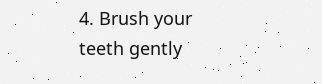4. Brush your teeth gently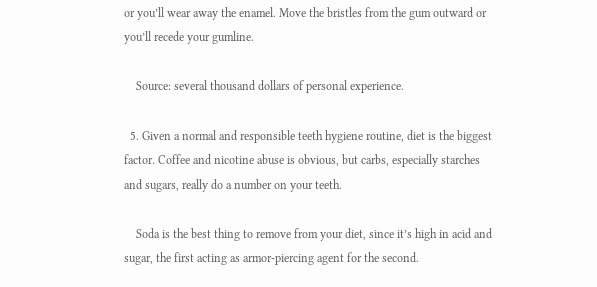or you’ll wear away the enamel. Move the bristles from the gum outward or you’ll recede your gumline.

    Source: several thousand dollars of personal experience.

  5. Given a normal and responsible teeth hygiene routine, diet is the biggest factor. Coffee and nicotine abuse is obvious, but carbs, especially starches and sugars, really do a number on your teeth.

    Soda is the best thing to remove from your diet, since it’s high in acid and sugar, the first acting as armor-piercing agent for the second.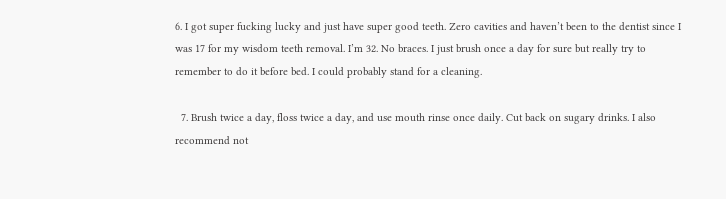6. I got super fucking lucky and just have super good teeth. Zero cavities and haven’t been to the dentist since I was 17 for my wisdom teeth removal. I’m 32. No braces. I just brush once a day for sure but really try to remember to do it before bed. I could probably stand for a cleaning.

  7. Brush twice a day, floss twice a day, and use mouth rinse once daily. Cut back on sugary drinks. I also recommend not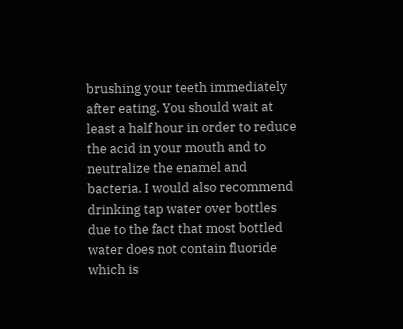brushing your teeth immediately after eating. You should wait at least a half hour in order to reduce the acid in your mouth and to neutralize the enamel and bacteria. I would also recommend drinking tap water over bottles due to the fact that most bottled water does not contain fluoride which is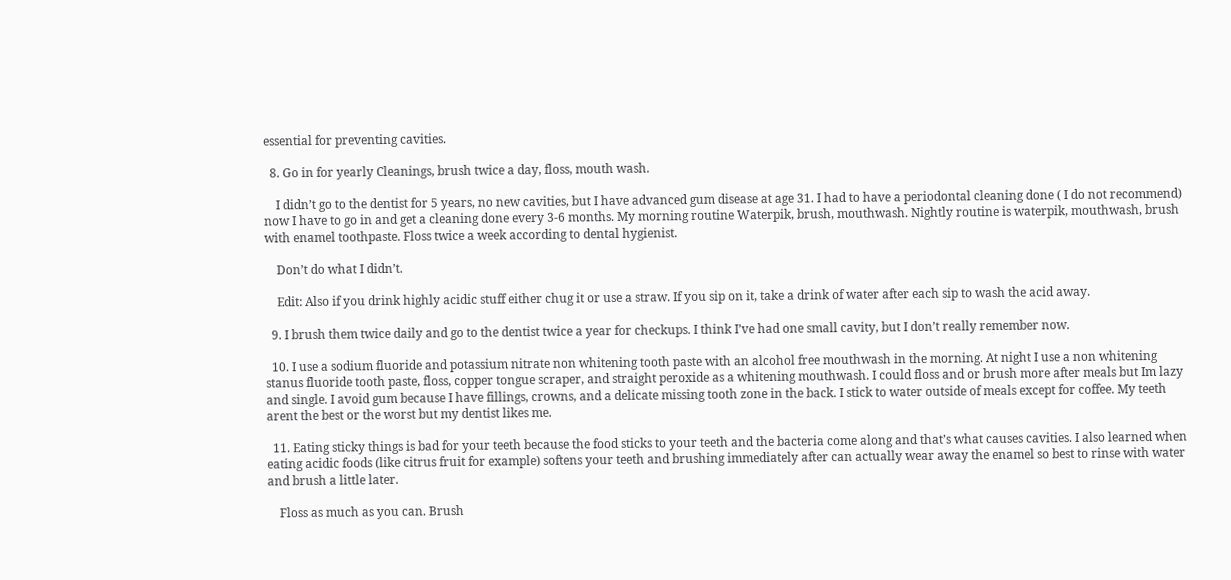essential for preventing cavities.

  8. Go in for yearly Cleanings, brush twice a day, floss, mouth wash.

    I didn’t go to the dentist for 5 years, no new cavities, but I have advanced gum disease at age 31. I had to have a periodontal cleaning done ( I do not recommend) now I have to go in and get a cleaning done every 3-6 months. My morning routine Waterpik, brush, mouthwash. Nightly routine is waterpik, mouthwash, brush with enamel toothpaste. Floss twice a week according to dental hygienist.

    Don’t do what I didn’t.

    Edit: Also if you drink highly acidic stuff either chug it or use a straw. If you sip on it, take a drink of water after each sip to wash the acid away.

  9. I brush them twice daily and go to the dentist twice a year for checkups. I think I’ve had one small cavity, but I don’t really remember now.

  10. I use a sodium fluoride and potassium nitrate non whitening tooth paste with an alcohol free mouthwash in the morning. At night I use a non whitening stanus fluoride tooth paste, floss, copper tongue scraper, and straight peroxide as a whitening mouthwash. I could floss and or brush more after meals but Im lazy and single. I avoid gum because I have fillings, crowns, and a delicate missing tooth zone in the back. I stick to water outside of meals except for coffee. My teeth arent the best or the worst but my dentist likes me.

  11. Eating sticky things is bad for your teeth because the food sticks to your teeth and the bacteria come along and that’s what causes cavities. I also learned when eating acidic foods (like citrus fruit for example) softens your teeth and brushing immediately after can actually wear away the enamel so best to rinse with water and brush a little later.

    Floss as much as you can. Brush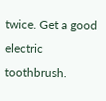twice. Get a good electric toothbrush.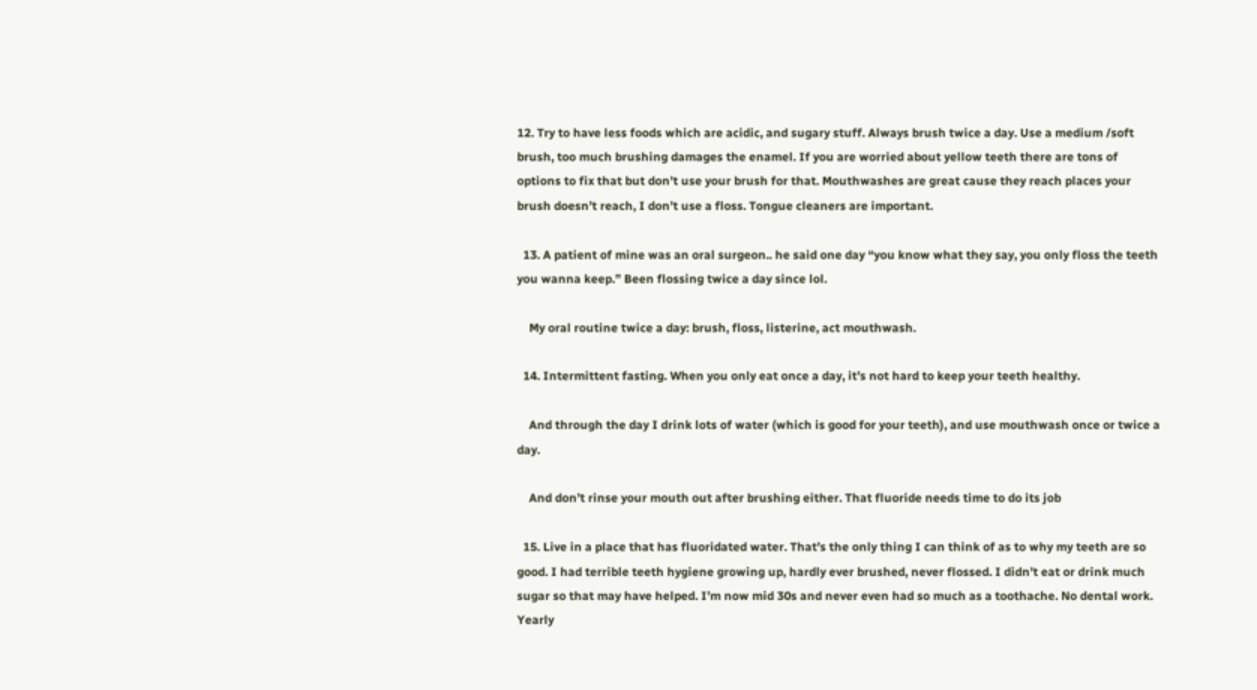12. Try to have less foods which are acidic, and sugary stuff. Always brush twice a day. Use a medium /soft brush, too much brushing damages the enamel. If you are worried about yellow teeth there are tons of options to fix that but don’t use your brush for that. Mouthwashes are great cause they reach places your brush doesn’t reach, I don’t use a floss. Tongue cleaners are important.

  13. A patient of mine was an oral surgeon.. he said one day “you know what they say, you only floss the teeth you wanna keep.” Been flossing twice a day since lol.

    My oral routine twice a day: brush, floss, listerine, act mouthwash.

  14. Intermittent fasting. When you only eat once a day, it’s not hard to keep your teeth healthy.

    And through the day I drink lots of water (which is good for your teeth), and use mouthwash once or twice a day.

    And don’t rinse your mouth out after brushing either. That fluoride needs time to do its job

  15. Live in a place that has fluoridated water. That’s the only thing I can think of as to why my teeth are so good. I had terrible teeth hygiene growing up, hardly ever brushed, never flossed. I didn’t eat or drink much sugar so that may have helped. I’m now mid 30s and never even had so much as a toothache. No dental work. Yearly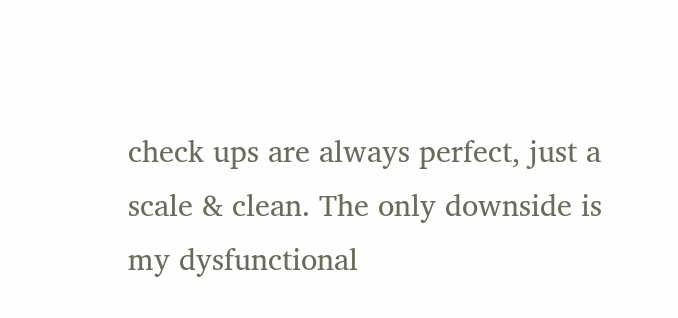check ups are always perfect, just a scale & clean. The only downside is my dysfunctional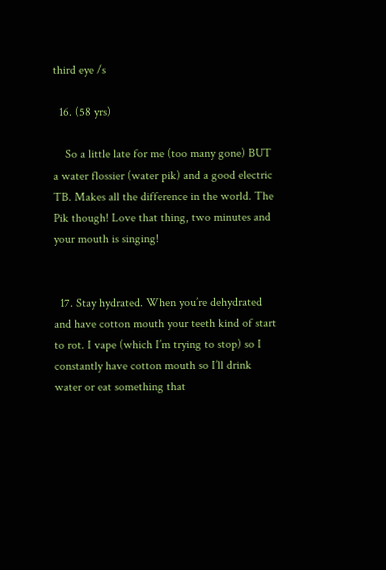third eye /s

  16. (58 yrs)

    So a little late for me (too many gone) BUT a water flossier (water pik) and a good electric TB. Makes all the difference in the world. The Pik though! Love that thing, two minutes and your mouth is singing!


  17. Stay hydrated. When you’re dehydrated and have cotton mouth your teeth kind of start to rot. I vape (which I’m trying to stop) so I constantly have cotton mouth so I’ll drink water or eat something that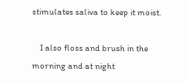stimulates saliva to keep it moist.

    I also floss and brush in the morning and at night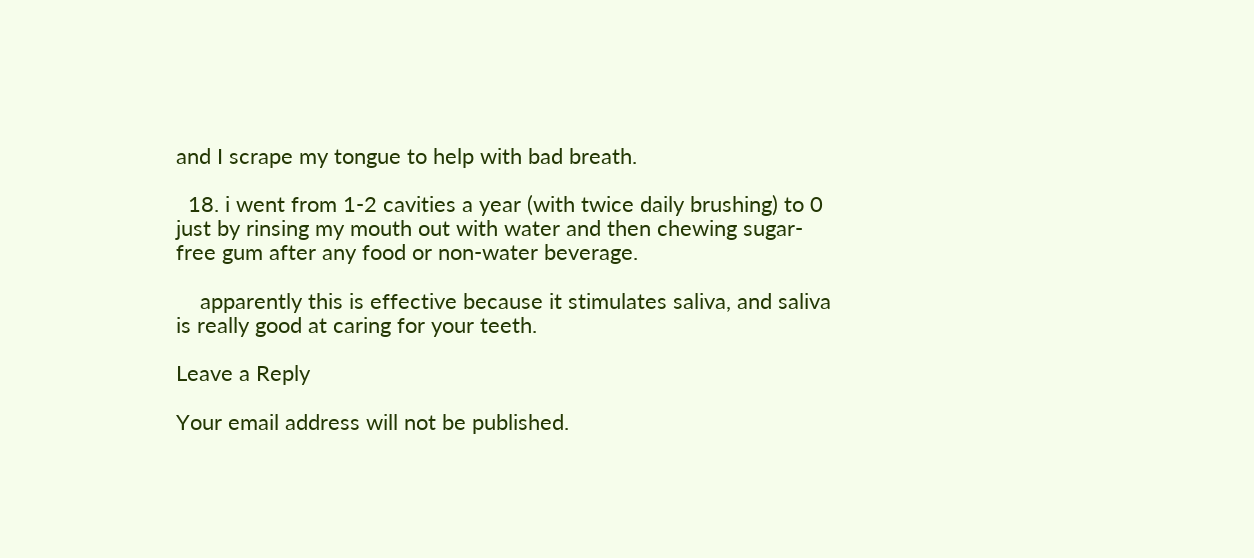and I scrape my tongue to help with bad breath.

  18. i went from 1-2 cavities a year (with twice daily brushing) to 0 just by rinsing my mouth out with water and then chewing sugar-free gum after any food or non-water beverage.

    apparently this is effective because it stimulates saliva, and saliva is really good at caring for your teeth.

Leave a Reply

Your email address will not be published.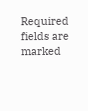Required fields are marked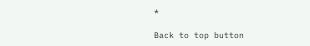*

Back to top button